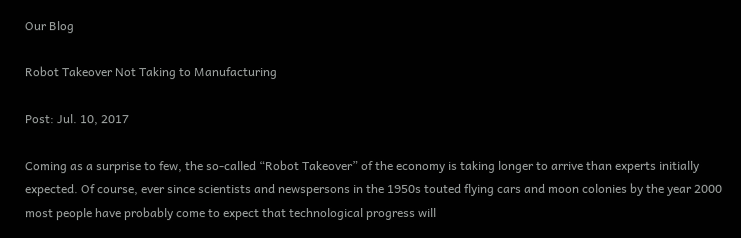Our Blog

Robot Takeover Not Taking to Manufacturing

Post: Jul. 10, 2017

Coming as a surprise to few, the so-called “Robot Takeover” of the economy is taking longer to arrive than experts initially expected. Of course, ever since scientists and newspersons in the 1950s touted flying cars and moon colonies by the year 2000 most people have probably come to expect that technological progress will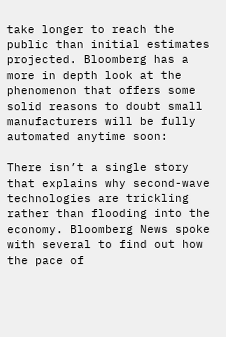take longer to reach the public than initial estimates projected. Bloomberg has a more in depth look at the phenomenon that offers some solid reasons to doubt small manufacturers will be fully automated anytime soon:

There isn’t a single story that explains why second-wave technologies are trickling rather than flooding into the economy. Bloomberg News spoke with several to find out how the pace of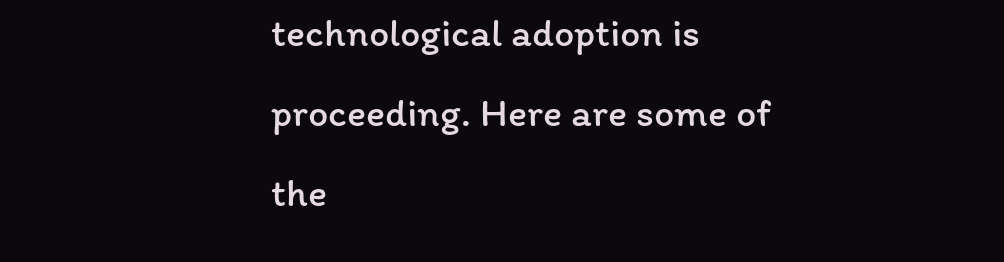technological adoption is proceeding. Here are some of the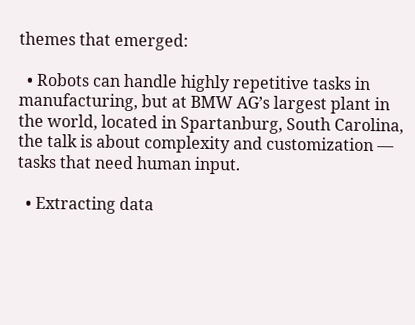themes that emerged:

  • Robots can handle highly repetitive tasks in manufacturing, but at BMW AG’s largest plant in the world, located in Spartanburg, South Carolina, the talk is about complexity and customization — tasks that need human input.

  • Extracting data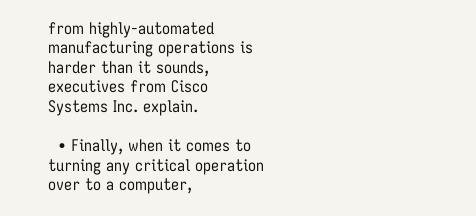from highly-automated manufacturing operations is harder than it sounds, executives from Cisco Systems Inc. explain.

  • Finally, when it comes to turning any critical operation over to a computer,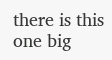there is this one big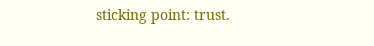sticking point: trust.